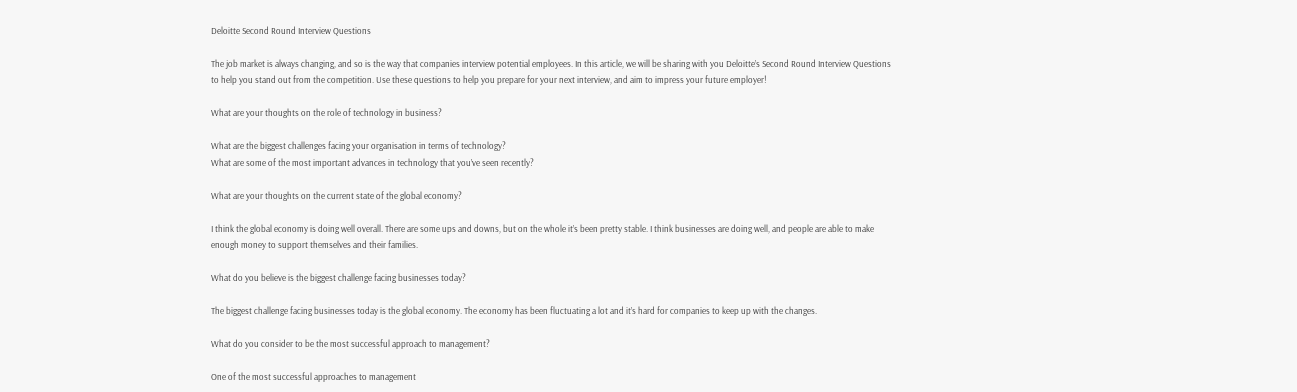Deloitte Second Round Interview Questions

The job market is always changing, and so is the way that companies interview potential employees. In this article, we will be sharing with you Deloitte’s Second Round Interview Questions to help you stand out from the competition. Use these questions to help you prepare for your next interview, and aim to impress your future employer!

What are your thoughts on the role of technology in business?

What are the biggest challenges facing your organisation in terms of technology?
What are some of the most important advances in technology that you’ve seen recently?

What are your thoughts on the current state of the global economy?

I think the global economy is doing well overall. There are some ups and downs, but on the whole it’s been pretty stable. I think businesses are doing well, and people are able to make enough money to support themselves and their families.

What do you believe is the biggest challenge facing businesses today?

The biggest challenge facing businesses today is the global economy. The economy has been fluctuating a lot and it’s hard for companies to keep up with the changes.

What do you consider to be the most successful approach to management?

One of the most successful approaches to management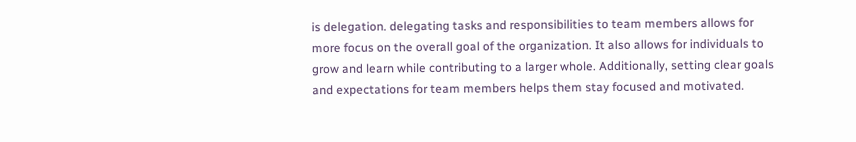is delegation. delegating tasks and responsibilities to team members allows for more focus on the overall goal of the organization. It also allows for individuals to grow and learn while contributing to a larger whole. Additionally, setting clear goals and expectations for team members helps them stay focused and motivated.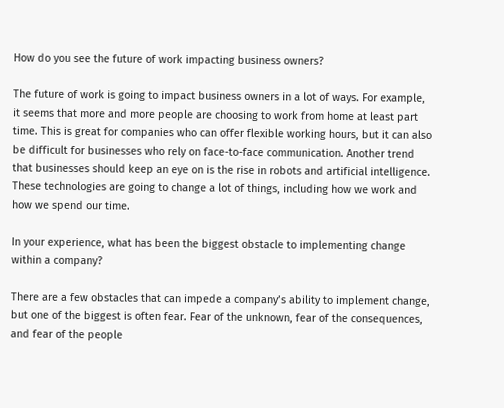How do you see the future of work impacting business owners?

The future of work is going to impact business owners in a lot of ways. For example, it seems that more and more people are choosing to work from home at least part time. This is great for companies who can offer flexible working hours, but it can also be difficult for businesses who rely on face-to-face communication. Another trend that businesses should keep an eye on is the rise in robots and artificial intelligence. These technologies are going to change a lot of things, including how we work and how we spend our time.

In your experience, what has been the biggest obstacle to implementing change within a company?

There are a few obstacles that can impede a company’s ability to implement change, but one of the biggest is often fear. Fear of the unknown, fear of the consequences, and fear of the people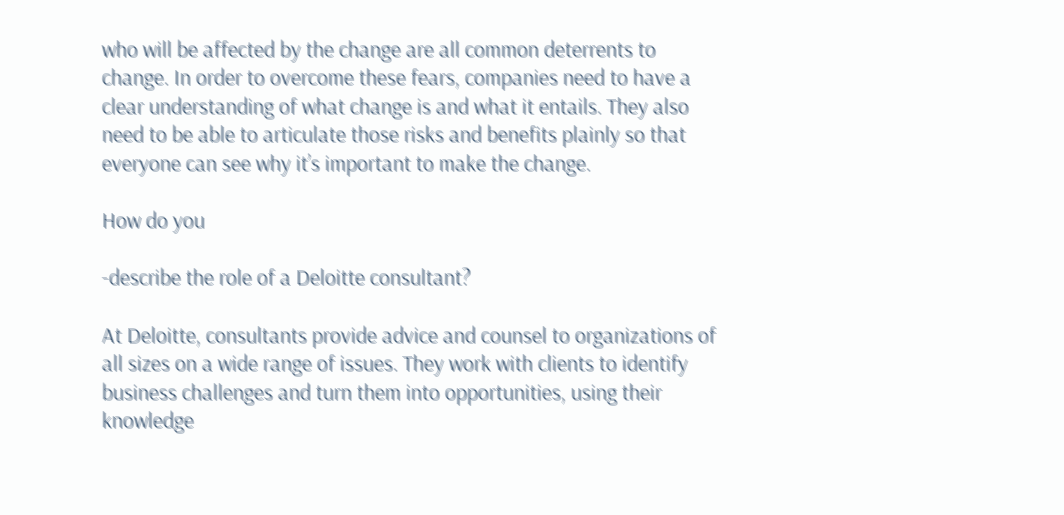who will be affected by the change are all common deterrents to change. In order to overcome these fears, companies need to have a clear understanding of what change is and what it entails. They also need to be able to articulate those risks and benefits plainly so that everyone can see why it’s important to make the change.

How do you

-describe the role of a Deloitte consultant?

At Deloitte, consultants provide advice and counsel to organizations of all sizes on a wide range of issues. They work with clients to identify business challenges and turn them into opportunities, using their knowledge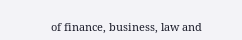of finance, business, law and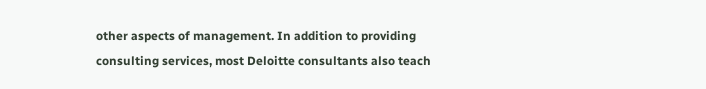other aspects of management. In addition to providing consulting services, most Deloitte consultants also teach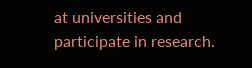at universities and participate in research.